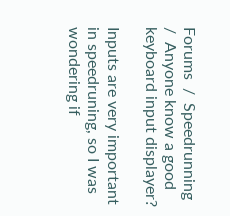Forums  /  Speedrunning  /  Anyone know a good keyboard input displayer?

Inputs are very important in speedruning, so I was wondering if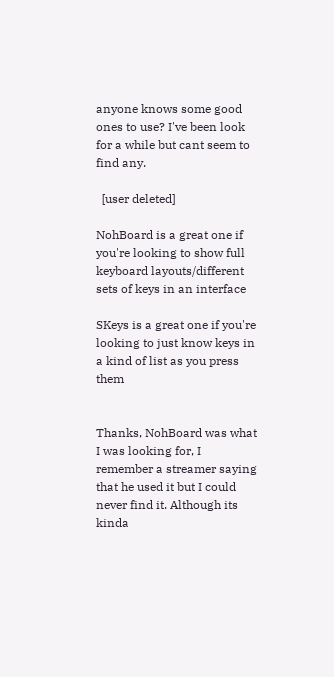anyone knows some good ones to use? I've been look for a while but cant seem to find any.

  [user deleted]

NohBoard is a great one if you're looking to show full keyboard layouts/different sets of keys in an interface

SKeys is a great one if you're looking to just know keys in a kind of list as you press them


Thanks, NohBoard was what I was looking for, I remember a streamer saying that he used it but I could never find it. Although its kinda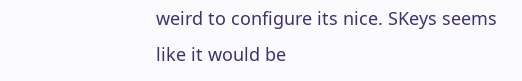weird to configure its nice. SKeys seems like it would be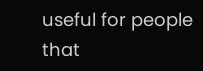useful for people that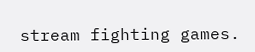stream fighting games.